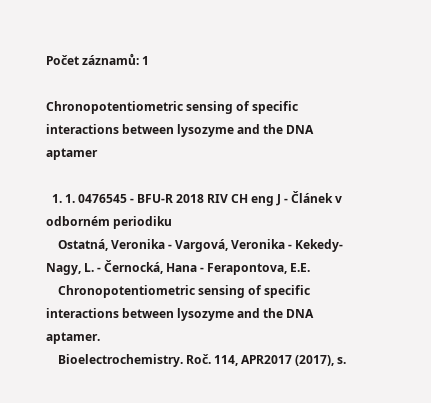Počet záznamů: 1

Chronopotentiometric sensing of specific interactions between lysozyme and the DNA aptamer

  1. 1. 0476545 - BFU-R 2018 RIV CH eng J - Článek v odborném periodiku
    Ostatná, Veronika - Vargová, Veronika - Kekedy-Nagy, L. - Černocká, Hana - Ferapontova, E.E.
    Chronopotentiometric sensing of specific interactions between lysozyme and the DNA aptamer.
    Bioelectrochemistry. Roč. 114, APR2017 (2017), s.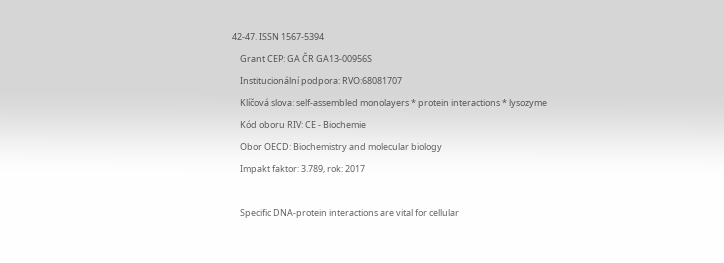42-47. ISSN 1567-5394
    Grant CEP: GA ČR GA13-00956S
    Institucionální podpora: RVO:68081707
    Klíčová slova: self-assembled monolayers * protein interactions * lysozyme
    Kód oboru RIV: CE - Biochemie
    Obor OECD: Biochemistry and molecular biology
    Impakt faktor: 3.789, rok: 2017

    Specific DNA-protein interactions are vital for cellular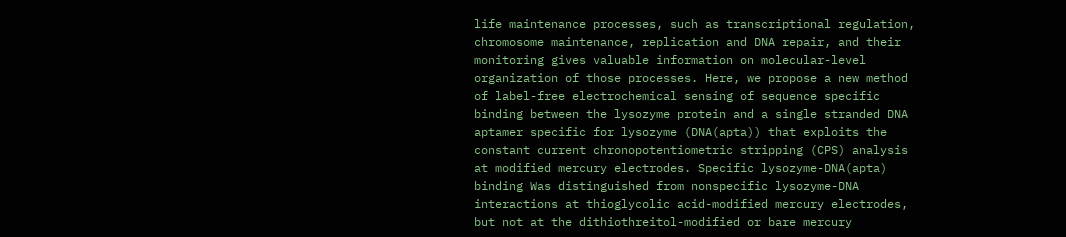life maintenance processes, such as transcriptional regulation, chromosome maintenance, replication and DNA repair, and their monitoring gives valuable information on molecular-level organization of those processes. Here, we propose a new method of label-free electrochemical sensing of sequence specific binding between the lysozyme protein and a single stranded DNA aptamer specific for lysozyme (DNA(apta)) that exploits the constant current chronopotentiometric stripping (CPS) analysis at modified mercury electrodes. Specific lysozyme-DNA(apta) binding Was distinguished from nonspecific lysozyme-DNA interactions at thioglycolic acid-modified mercury electrodes, but not at the dithiothreitol-modified or bare mercury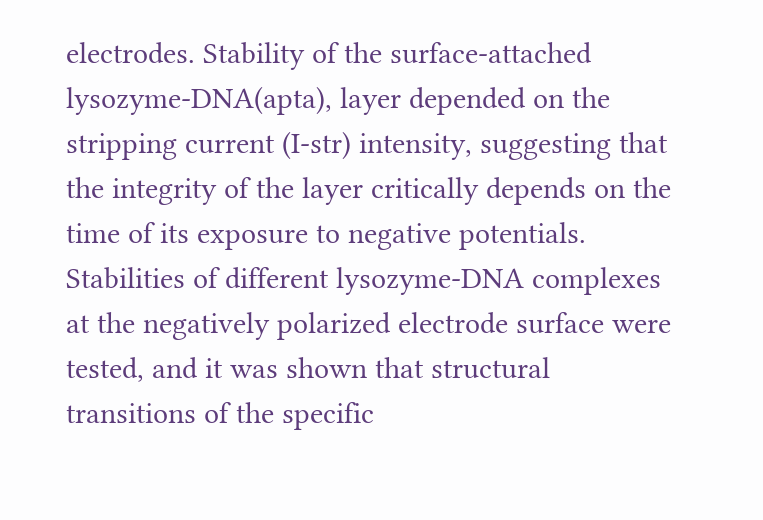electrodes. Stability of the surface-attached lysozyme-DNA(apta), layer depended on the stripping current (I-str) intensity, suggesting that the integrity of the layer critically depends on the time of its exposure to negative potentials. Stabilities of different lysozyme-DNA complexes at the negatively polarized electrode surface were tested, and it was shown that structural transitions of the specific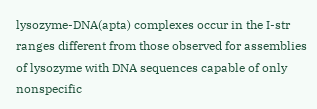lysozyme-DNA(apta) complexes occur in the I-str ranges different from those observed for assemblies of lysozyme with DNA sequences capable of only nonspecific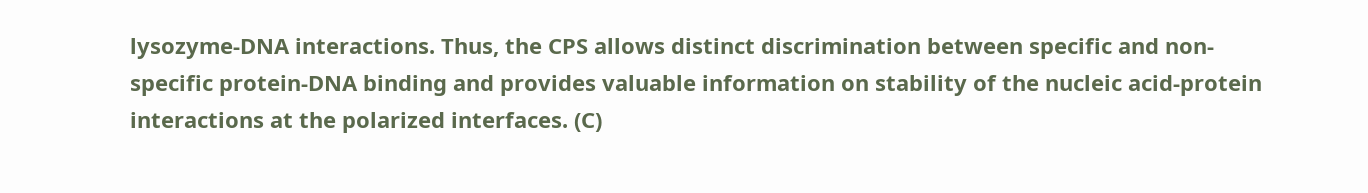lysozyme-DNA interactions. Thus, the CPS allows distinct discrimination between specific and non-specific protein-DNA binding and provides valuable information on stability of the nucleic acid-protein interactions at the polarized interfaces. (C)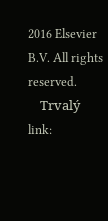2016 Elsevier B.V. All rights reserved.
    Trvalý link: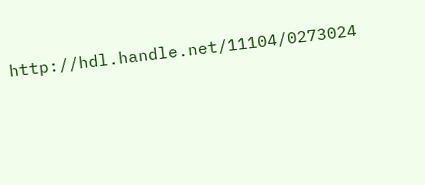http://hdl.handle.net/11104/0273024